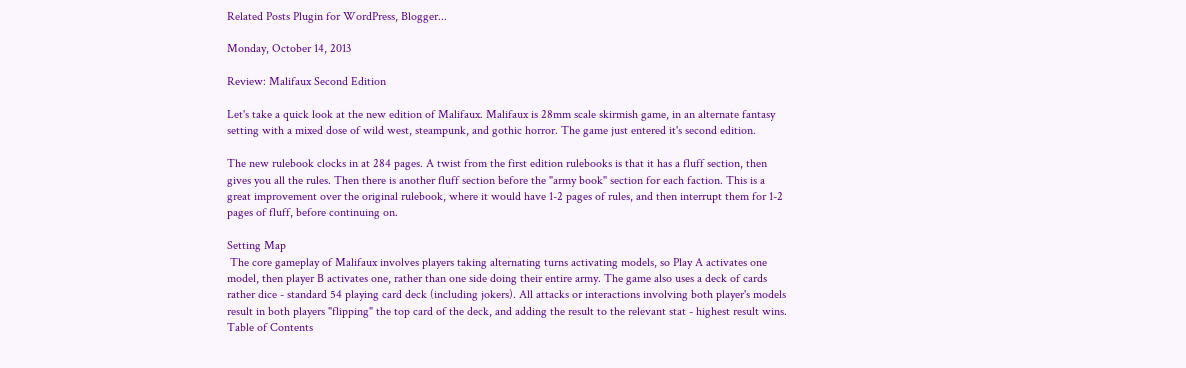Related Posts Plugin for WordPress, Blogger...

Monday, October 14, 2013

Review: Malifaux Second Edition

Let's take a quick look at the new edition of Malifaux. Malifaux is 28mm scale skirmish game, in an alternate fantasy setting with a mixed dose of wild west, steampunk, and gothic horror. The game just entered it's second edition.

The new rulebook clocks in at 284 pages. A twist from the first edition rulebooks is that it has a fluff section, then gives you all the rules. Then there is another fluff section before the "army book" section for each faction. This is a great improvement over the original rulebook, where it would have 1-2 pages of rules, and then interrupt them for 1-2 pages of fluff, before continuing on.

Setting Map
 The core gameplay of Malifaux involves players taking alternating turns activating models, so Play A activates one model, then player B activates one, rather than one side doing their entire army. The game also uses a deck of cards rather dice - standard 54 playing card deck (including jokers). All attacks or interactions involving both player's models result in both players "flipping" the top card of the deck, and adding the result to the relevant stat - highest result wins.
Table of Contents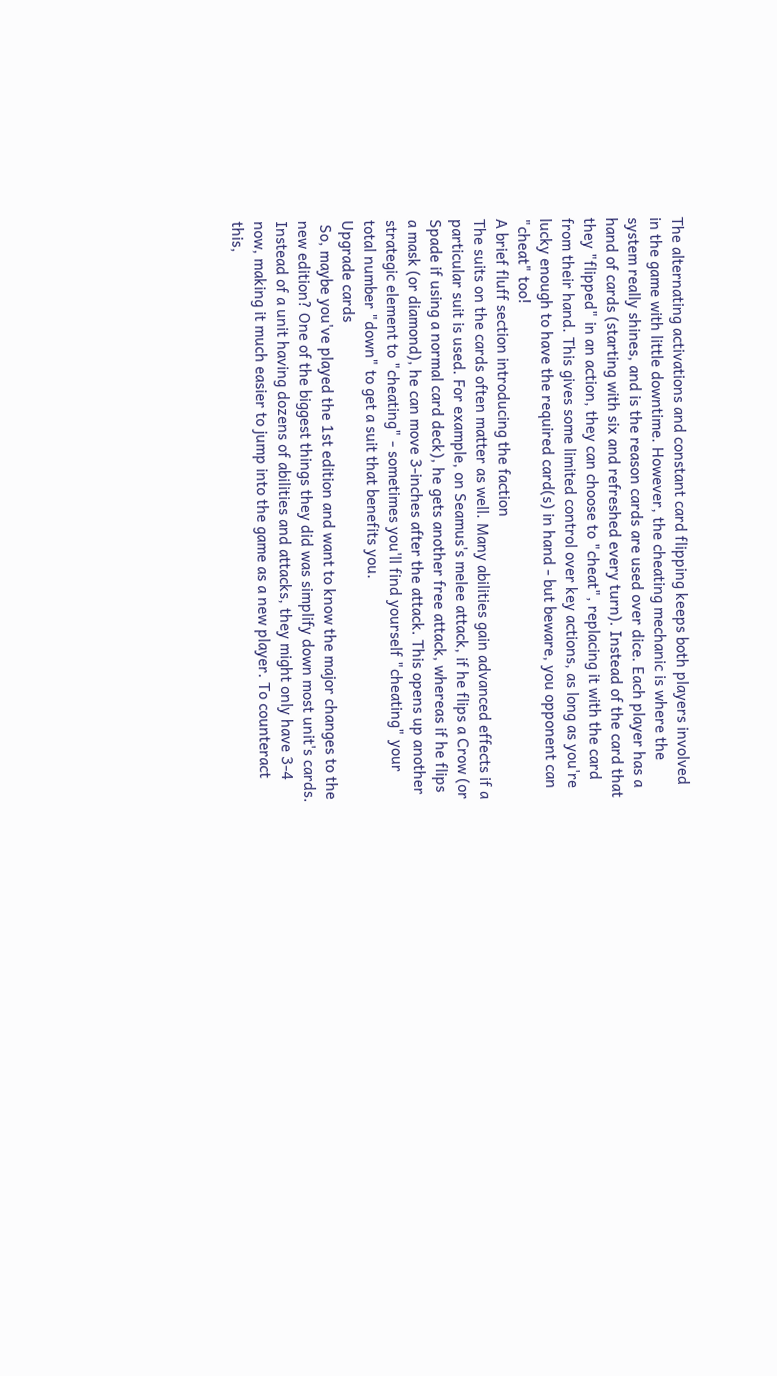The alternating activations and constant card flipping keeps both players involved in the game with little downtime. However, the cheating mechanic is where the system really shines, and is the reason cards are used over dice. Each player has a hand of cards (starting with six and refreshed every turn). Instead of the card that they "flipped" in an action, they can choose to "cheat", replacing it with the card from their hand. This gives some limited control over key actions, as long as you're lucky enough to have the required card(s) in hand - but beware, you opponent can "cheat" too!
A brief fluff section introducing the faction
The suits on the cards often matter as well. Many abilities gain advanced effects if a particular suit is used. For example, on Seamus's melee attack, if he flips a Crow (or Spade if using a normal card deck), he gets another free attack, whereas if he flips a mask (or diamond), he can move 3-inches after the attack. This opens up another strategic element to "cheating" - sometimes you'll find yourself "cheating" your total number "down" to get a suit that benefits you.
Upgrade cards
 So, maybe you've played the 1st edition and want to know the major changes to the new edition? One of the biggest things they did was simplify down most unit's cards. Instead of a unit having dozens of abilities and attacks, they might only have 3-4 now, making it much easier to jump into the game as a new player. To counteract this,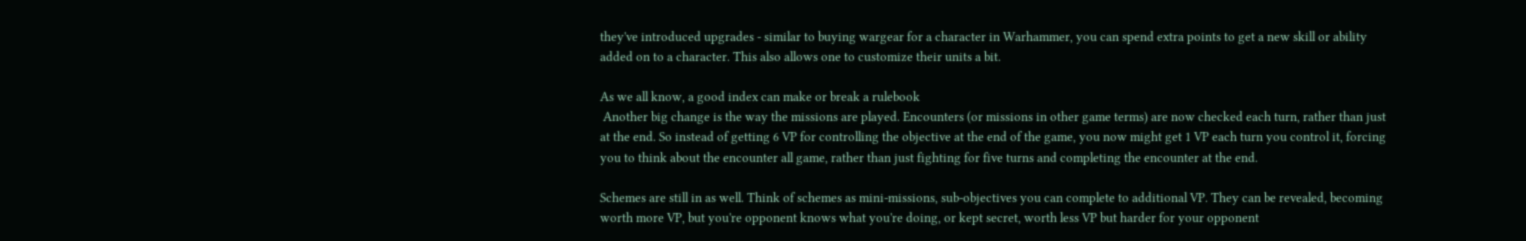they've introduced upgrades - similar to buying wargear for a character in Warhammer, you can spend extra points to get a new skill or ability added on to a character. This also allows one to customize their units a bit.

As we all know, a good index can make or break a rulebook
 Another big change is the way the missions are played. Encounters (or missions in other game terms) are now checked each turn, rather than just at the end. So instead of getting 6 VP for controlling the objective at the end of the game, you now might get 1 VP each turn you control it, forcing you to think about the encounter all game, rather than just fighting for five turns and completing the encounter at the end.

Schemes are still in as well. Think of schemes as mini-missions, sub-objectives you can complete to additional VP. They can be revealed, becoming worth more VP, but you're opponent knows what you're doing, or kept secret, worth less VP but harder for your opponent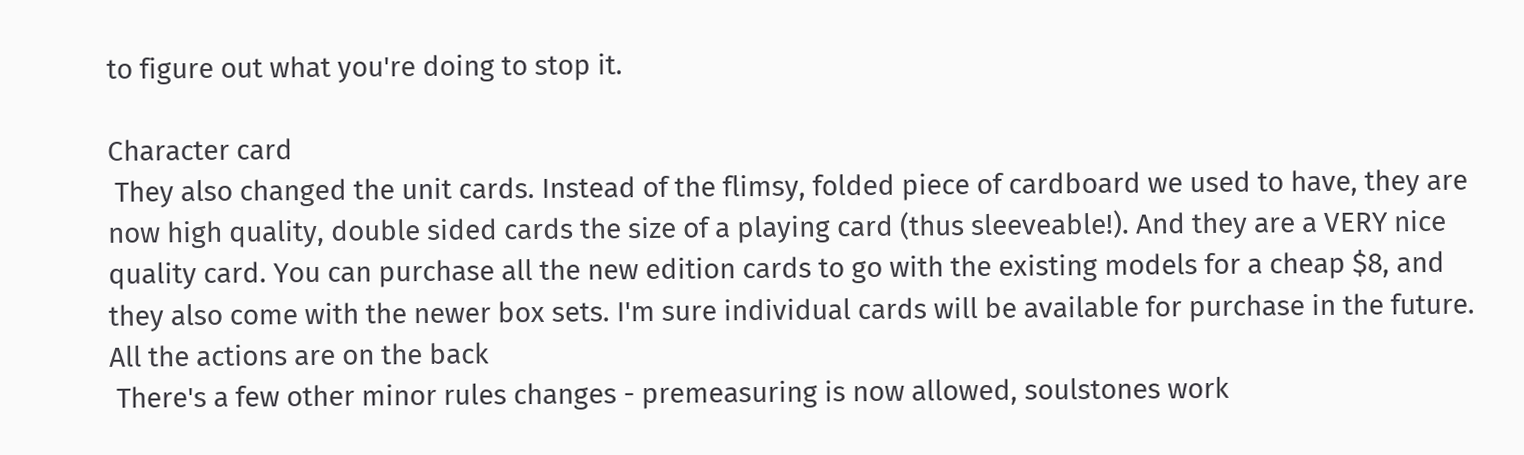to figure out what you're doing to stop it.

Character card
 They also changed the unit cards. Instead of the flimsy, folded piece of cardboard we used to have, they are now high quality, double sided cards the size of a playing card (thus sleeveable!). And they are a VERY nice quality card. You can purchase all the new edition cards to go with the existing models for a cheap $8, and they also come with the newer box sets. I'm sure individual cards will be available for purchase in the future.
All the actions are on the back
 There's a few other minor rules changes - premeasuring is now allowed, soulstones work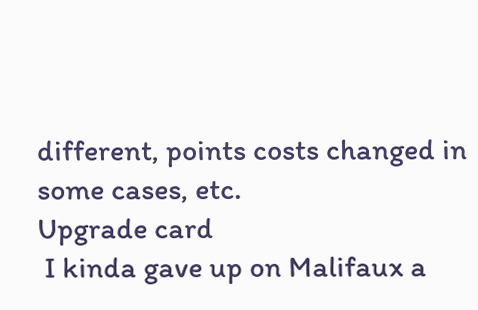different, points costs changed in some cases, etc.
Upgrade card
 I kinda gave up on Malifaux a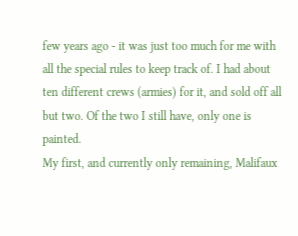few years ago - it was just too much for me with all the special rules to keep track of. I had about ten different crews (armies) for it, and sold off all but two. Of the two I still have, only one is painted.
My first, and currently only remaining, Malifaux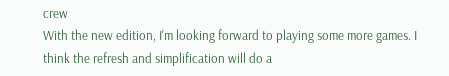crew
With the new edition, I'm looking forward to playing some more games. I think the refresh and simplification will do a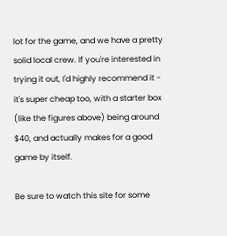lot for the game, and we have a pretty solid local crew. If you're interested in trying it out, I'd highly recommend it - it's super cheap too, with a starter box (like the figures above) being around $40, and actually makes for a good game by itself.

Be sure to watch this site for some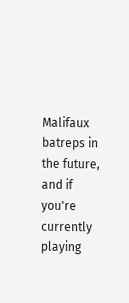Malifaux batreps in the future, and if you're currently playing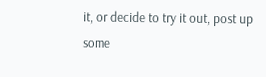it, or decide to try it out, post up some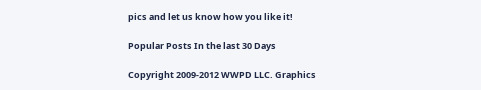pics and let us know how you like it!

Popular Posts In the last 30 Days

Copyright 2009-2012 WWPD LLC. Graphics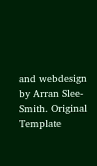and webdesign by Arran Slee-Smith. Original Template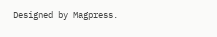Designed by Magpress.